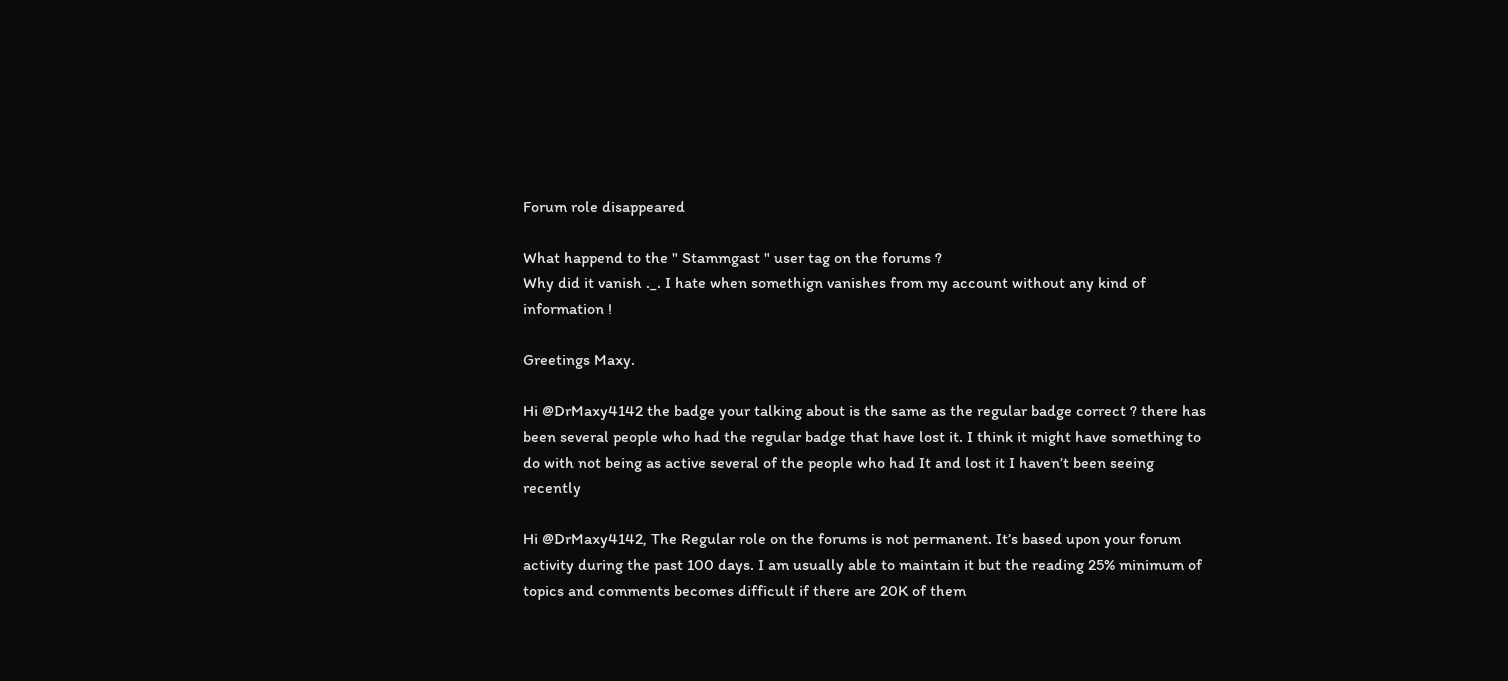Forum role disappeared

What happend to the " Stammgast " user tag on the forums ?
Why did it vanish ._. I hate when somethign vanishes from my account without any kind of information !

Greetings Maxy.

Hi @DrMaxy4142 the badge your talking about is the same as the regular badge correct ? there has been several people who had the regular badge that have lost it. I think it might have something to do with not being as active several of the people who had It and lost it I haven’t been seeing recently

Hi @DrMaxy4142, The Regular role on the forums is not permanent. It’s based upon your forum activity during the past 100 days. I am usually able to maintain it but the reading 25% minimum of topics and comments becomes difficult if there are 20K of them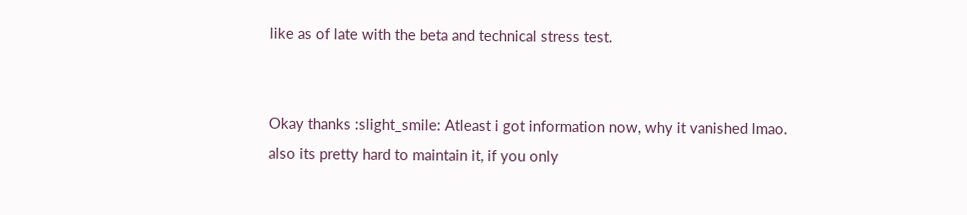like as of late with the beta and technical stress test.


Okay thanks :slight_smile: Atleast i got information now, why it vanished lmao.
also its pretty hard to maintain it, if you only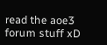read the aoe3 forum stuff xD